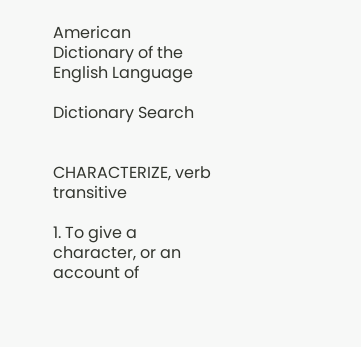American Dictionary of the English Language

Dictionary Search


CHARACTERIZE, verb transitive

1. To give a character, or an account of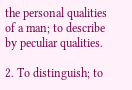the personal qualities of a man; to describe by peculiar qualities.

2. To distinguish; to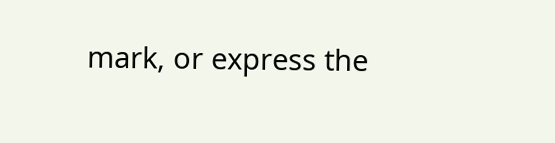mark, or express the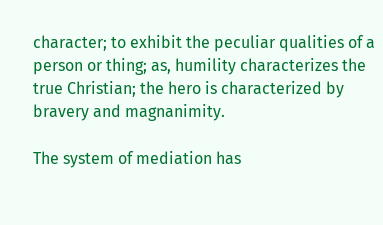character; to exhibit the peculiar qualities of a person or thing; as, humility characterizes the true Christian; the hero is characterized by bravery and magnanimity.

The system of mediation has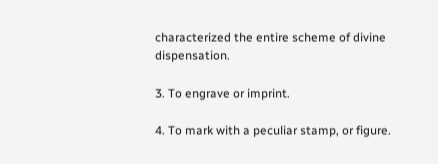characterized the entire scheme of divine dispensation.

3. To engrave or imprint.

4. To mark with a peculiar stamp, or figure.